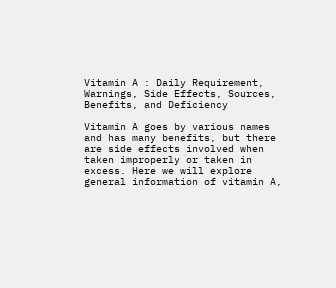Vitamin A : Daily Requirement, Warnings, Side Effects, Sources, Benefits, and Deficiency

Vitamin A goes by various names and has many benefits, but there are side effects involved when taken improperly or taken in excess. Here we will explore general information of vitamin A,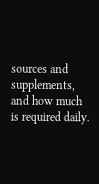sources and supplements, and how much is required daily.